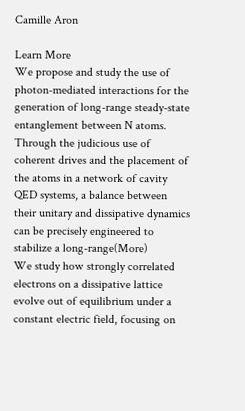Camille Aron

Learn More
We propose and study the use of photon-mediated interactions for the generation of long-range steady-state entanglement between N atoms. Through the judicious use of coherent drives and the placement of the atoms in a network of cavity QED systems, a balance between their unitary and dissipative dynamics can be precisely engineered to stabilize a long-range(More)
We study how strongly correlated electrons on a dissipative lattice evolve out of equilibrium under a constant electric field, focusing on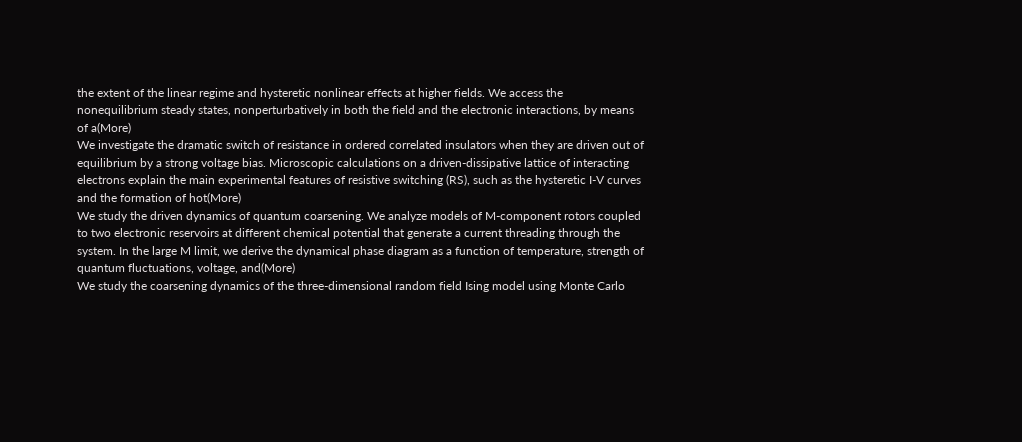the extent of the linear regime and hysteretic nonlinear effects at higher fields. We access the nonequilibrium steady states, nonperturbatively in both the field and the electronic interactions, by means of a(More)
We investigate the dramatic switch of resistance in ordered correlated insulators when they are driven out of equilibrium by a strong voltage bias. Microscopic calculations on a driven-dissipative lattice of interacting electrons explain the main experimental features of resistive switching (RS), such as the hysteretic I-V curves and the formation of hot(More)
We study the driven dynamics of quantum coarsening. We analyze models of M-component rotors coupled to two electronic reservoirs at different chemical potential that generate a current threading through the system. In the large M limit, we derive the dynamical phase diagram as a function of temperature, strength of quantum fluctuations, voltage, and(More)
We study the coarsening dynamics of the three-dimensional random field Ising model using Monte Carlo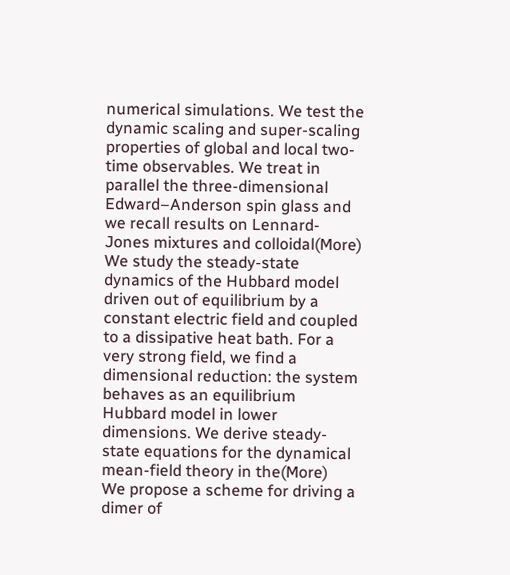numerical simulations. We test the dynamic scaling and super-scaling properties of global and local two-time observables. We treat in parallel the three-dimensional Edward–Anderson spin glass and we recall results on Lennard-Jones mixtures and colloidal(More)
We study the steady-state dynamics of the Hubbard model driven out of equilibrium by a constant electric field and coupled to a dissipative heat bath. For a very strong field, we find a dimensional reduction: the system behaves as an equilibrium Hubbard model in lower dimensions. We derive steady-state equations for the dynamical mean-field theory in the(More)
We propose a scheme for driving a dimer of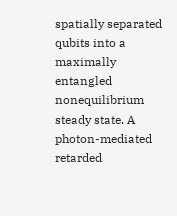spatially separated qubits into a maximally entangled nonequilibrium steady state. A photon-mediated retarded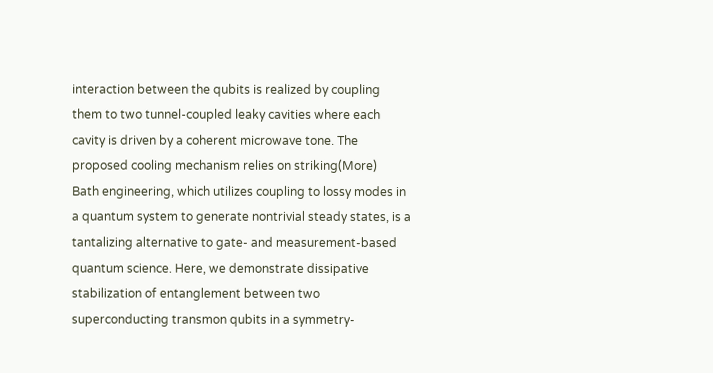interaction between the qubits is realized by coupling them to two tunnel-coupled leaky cavities where each cavity is driven by a coherent microwave tone. The proposed cooling mechanism relies on striking(More)
Bath engineering, which utilizes coupling to lossy modes in a quantum system to generate nontrivial steady states, is a tantalizing alternative to gate- and measurement-based quantum science. Here, we demonstrate dissipative stabilization of entanglement between two superconducting transmon qubits in a symmetry-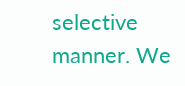selective manner. We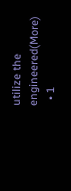utilize the engineered(More)
  • 1